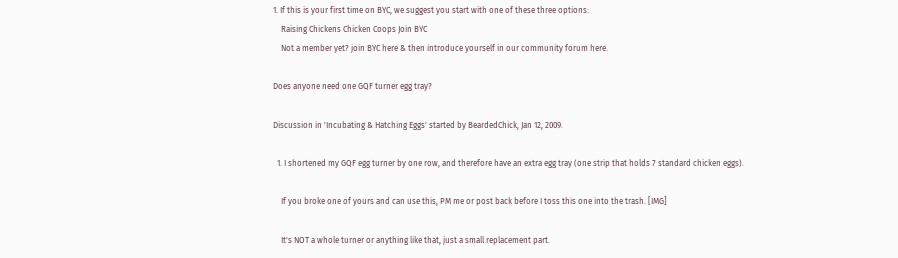1. If this is your first time on BYC, we suggest you start with one of these three options:
    Raising Chickens Chicken Coops Join BYC
    Not a member yet? join BYC here & then introduce yourself in our community forum here.

Does anyone need one GQF turner egg tray?

Discussion in 'Incubating & Hatching Eggs' started by BeardedChick, Jan 12, 2009.

  1. I shortened my GQF egg turner by one row, and therefore have an extra egg tray (one strip that holds 7 standard chicken eggs).

    If you broke one of yours and can use this, PM me or post back before I toss this one into the trash. [IMG]

    It's NOT a whole turner or anything like that, just a small replacement part.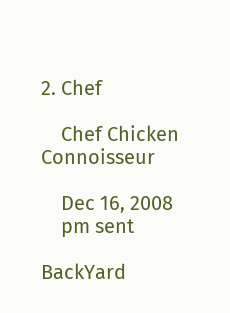2. Chef

    Chef Chicken Connoisseur

    Dec 16, 2008
    pm sent

BackYard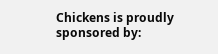Chickens is proudly sponsored by: